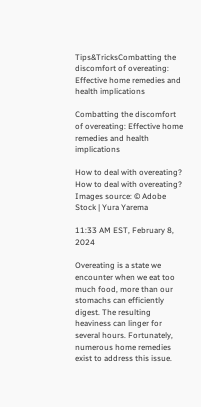Tips&TricksCombatting the discomfort of overeating: Effective home remedies and health implications

Combatting the discomfort of overeating: Effective home remedies and health implications

How to deal with overeating?
How to deal with overeating?
Images source: © Adobe Stock | Yura Yarema

11:33 AM EST, February 8, 2024

Overeating is a state we encounter when we eat too much food, more than our stomachs can efficiently digest. The resulting heaviness can linger for several hours. Fortunately, numerous home remedies exist to address this issue.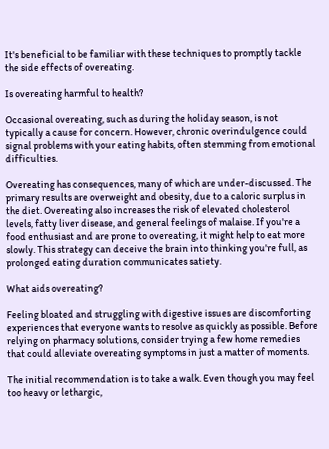It's beneficial to be familiar with these techniques to promptly tackle the side effects of overeating.

Is overeating harmful to health?

Occasional overeating, such as during the holiday season, is not typically a cause for concern. However, chronic overindulgence could signal problems with your eating habits, often stemming from emotional difficulties.

Overeating has consequences, many of which are under-discussed. The primary results are overweight and obesity, due to a caloric surplus in the diet. Overeating also increases the risk of elevated cholesterol levels, fatty liver disease, and general feelings of malaise. If you're a food enthusiast and are prone to overeating, it might help to eat more slowly. This strategy can deceive the brain into thinking you're full, as prolonged eating duration communicates satiety.

What aids overeating?

Feeling bloated and struggling with digestive issues are discomforting experiences that everyone wants to resolve as quickly as possible. Before relying on pharmacy solutions, consider trying a few home remedies that could alleviate overeating symptoms in just a matter of moments.

The initial recommendation is to take a walk. Even though you may feel too heavy or lethargic,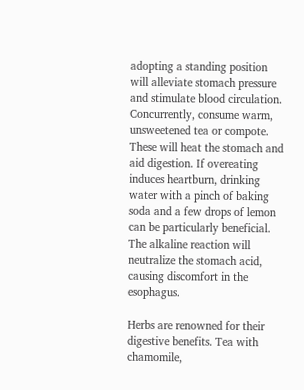adopting a standing position will alleviate stomach pressure and stimulate blood circulation. Concurrently, consume warm, unsweetened tea or compote. These will heat the stomach and aid digestion. If overeating induces heartburn, drinking water with a pinch of baking soda and a few drops of lemon can be particularly beneficial. The alkaline reaction will neutralize the stomach acid, causing discomfort in the esophagus.

Herbs are renowned for their digestive benefits. Tea with chamomile,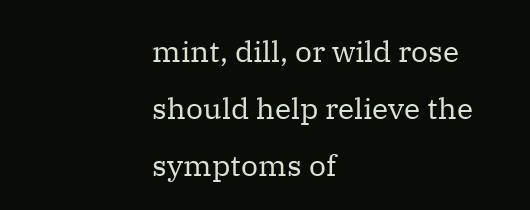mint, dill, or wild rose should help relieve the symptoms of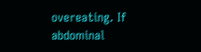overeating. If abdominal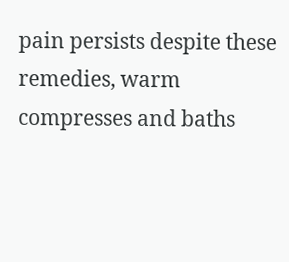pain persists despite these remedies, warm compresses and baths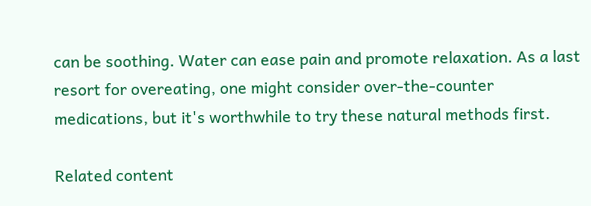can be soothing. Water can ease pain and promote relaxation. As a last resort for overeating, one might consider over-the-counter medications, but it's worthwhile to try these natural methods first.

Related content